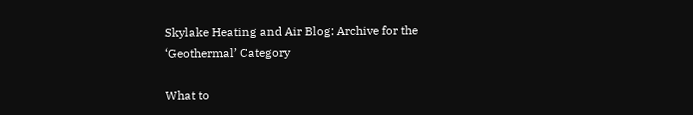Skylake Heating and Air Blog: Archive for the ‘Geothermal’ Category

What to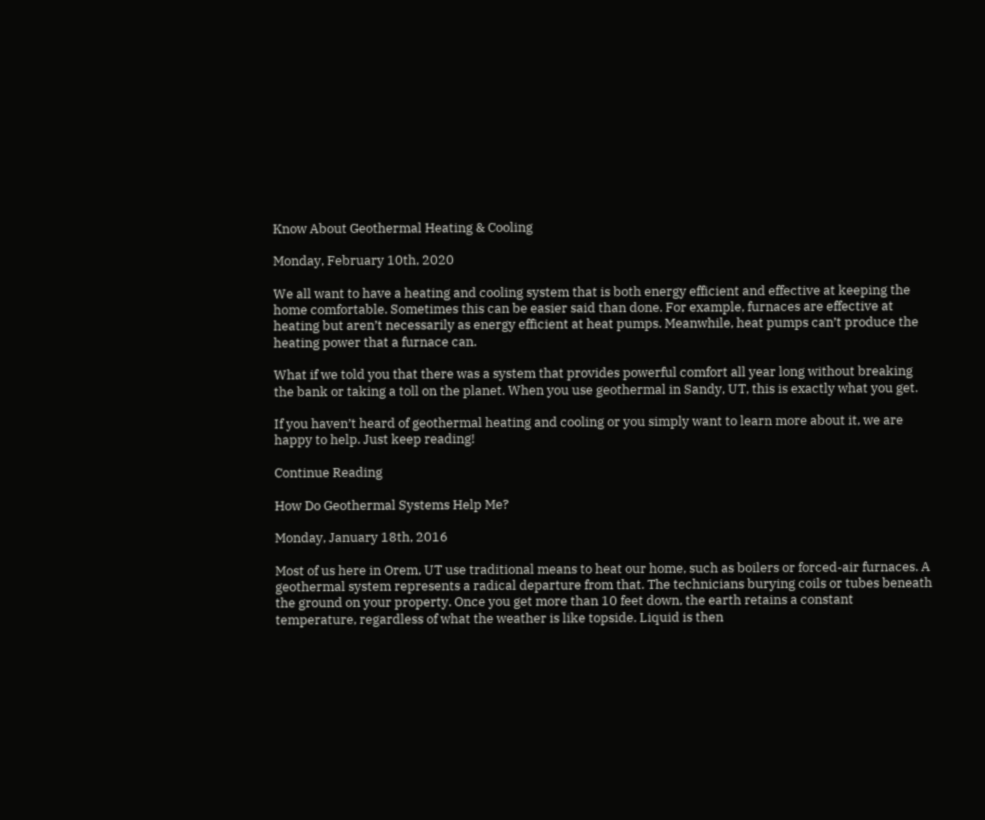Know About Geothermal Heating & Cooling

Monday, February 10th, 2020

We all want to have a heating and cooling system that is both energy efficient and effective at keeping the home comfortable. Sometimes this can be easier said than done. For example, furnaces are effective at heating but aren’t necessarily as energy efficient at heat pumps. Meanwhile, heat pumps can’t produce the heating power that a furnace can.

What if we told you that there was a system that provides powerful comfort all year long without breaking the bank or taking a toll on the planet. When you use geothermal in Sandy, UT, this is exactly what you get.

If you haven’t heard of geothermal heating and cooling or you simply want to learn more about it, we are happy to help. Just keep reading!

Continue Reading

How Do Geothermal Systems Help Me?

Monday, January 18th, 2016

Most of us here in Orem, UT use traditional means to heat our home, such as boilers or forced-air furnaces. A geothermal system represents a radical departure from that. The technicians burying coils or tubes beneath the ground on your property. Once you get more than 10 feet down, the earth retains a constant temperature, regardless of what the weather is like topside. Liquid is then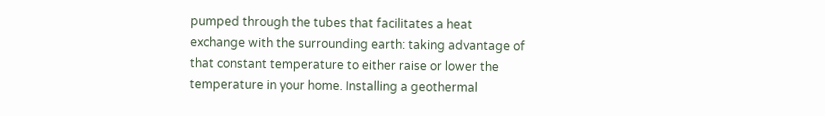pumped through the tubes that facilitates a heat exchange with the surrounding earth: taking advantage of that constant temperature to either raise or lower the temperature in your home. Installing a geothermal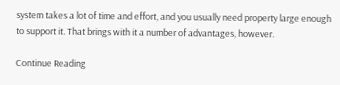system takes a lot of time and effort, and you usually need property large enough to support it. That brings with it a number of advantages, however.

Continue Reading